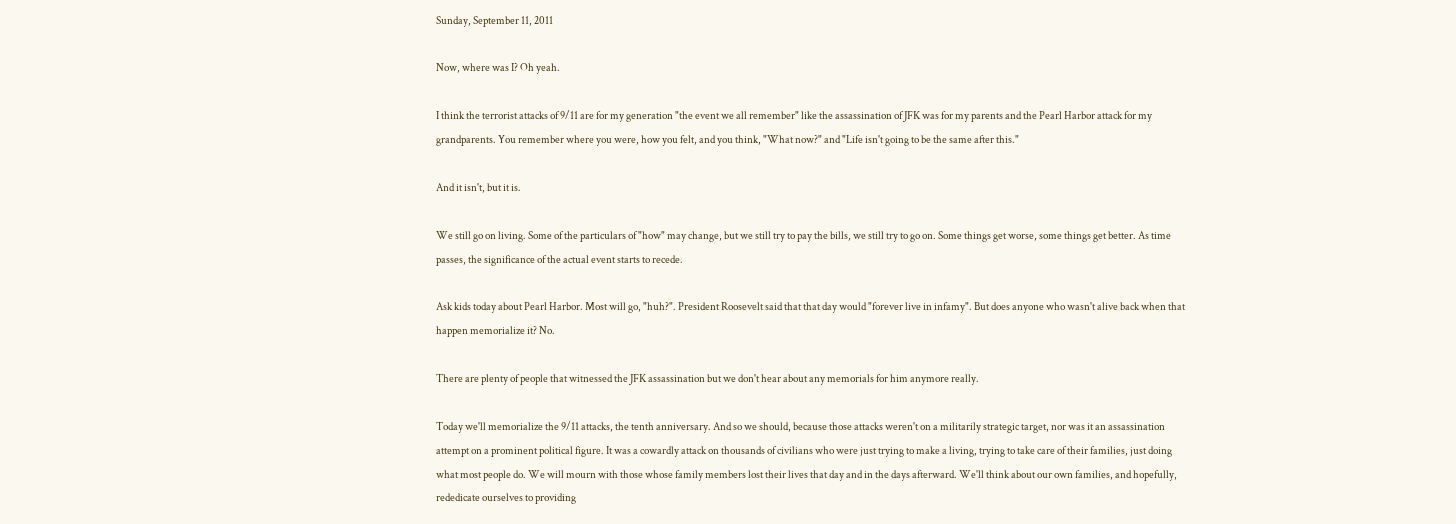Sunday, September 11, 2011

Now, where was I? Oh yeah.

I think the terrorist attacks of 9/11 are for my generation "the event we all remember" like the assassination of JFK was for my parents and the Pearl Harbor attack for my grandparents. You remember where you were, how you felt, and you think, "What now?" and "Life isn't going to be the same after this."

And it isn't, but it is.

We still go on living. Some of the particulars of "how" may change, but we still try to pay the bills, we still try to go on. Some things get worse, some things get better. As time passes, the significance of the actual event starts to recede.

Ask kids today about Pearl Harbor. Most will go, "huh?". President Roosevelt said that that day would "forever live in infamy". But does anyone who wasn't alive back when that happen memorialize it? No.

There are plenty of people that witnessed the JFK assassination but we don't hear about any memorials for him anymore really.

Today we'll memorialize the 9/11 attacks, the tenth anniversary. And so we should, because those attacks weren't on a militarily strategic target, nor was it an assassination attempt on a prominent political figure. It was a cowardly attack on thousands of civilians who were just trying to make a living, trying to take care of their families, just doing what most people do. We will mourn with those whose family members lost their lives that day and in the days afterward. We'll think about our own families, and hopefully, rededicate ourselves to providing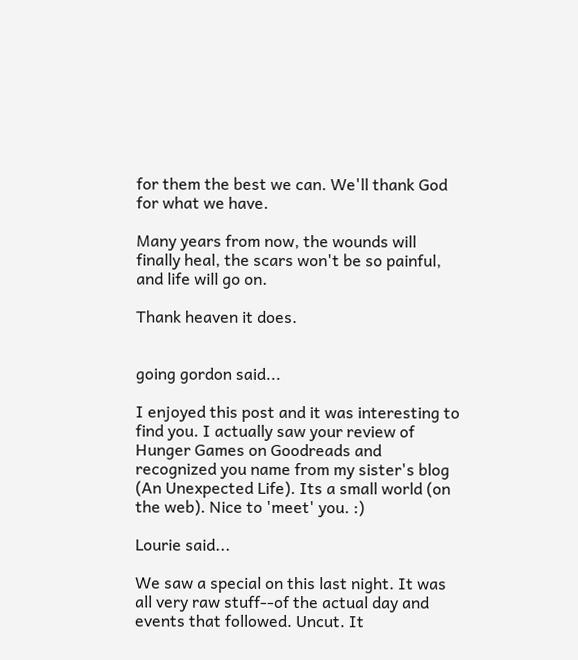for them the best we can. We'll thank God for what we have.

Many years from now, the wounds will finally heal, the scars won't be so painful, and life will go on.

Thank heaven it does.


going gordon said...

I enjoyed this post and it was interesting to find you. I actually saw your review of Hunger Games on Goodreads and recognized you name from my sister's blog (An Unexpected Life). Its a small world (on the web). Nice to 'meet' you. :)

Lourie said...

We saw a special on this last night. It was all very raw stuff--of the actual day and events that followed. Uncut. It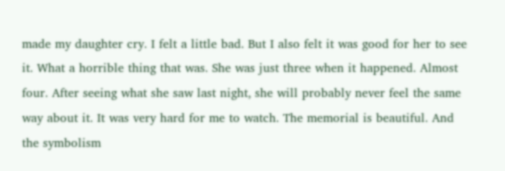made my daughter cry. I felt a little bad. But I also felt it was good for her to see it. What a horrible thing that was. She was just three when it happened. Almost four. After seeing what she saw last night, she will probably never feel the same way about it. It was very hard for me to watch. The memorial is beautiful. And the symbolism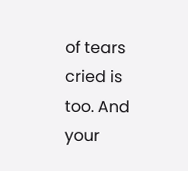of tears cried is too. And your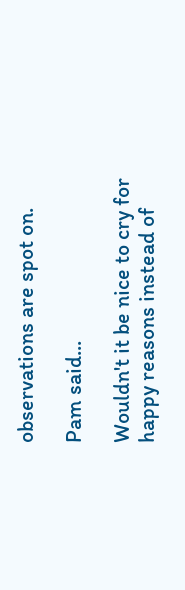observations are spot on.

Pam said...

Wouldn't it be nice to cry for happy reasons instead of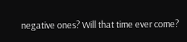negative ones? Will that time ever come?